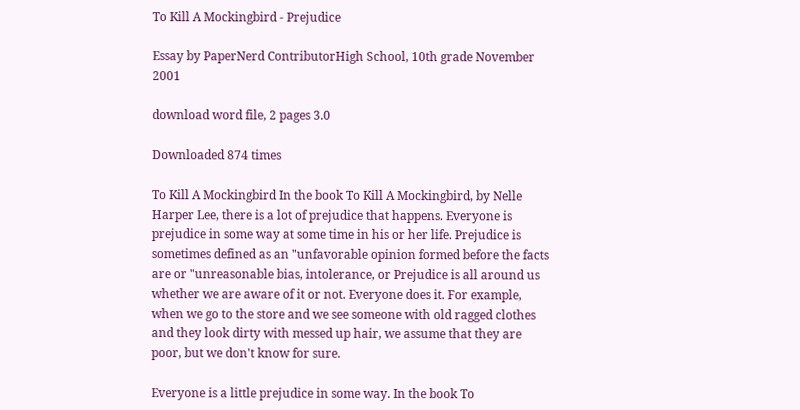To Kill A Mockingbird - Prejudice

Essay by PaperNerd ContributorHigh School, 10th grade November 2001

download word file, 2 pages 3.0

Downloaded 874 times

To Kill A Mockingbird In the book To Kill A Mockingbird, by Nelle Harper Lee, there is a lot of prejudice that happens. Everyone is prejudice in some way at some time in his or her life. Prejudice is sometimes defined as an "unfavorable opinion formed before the facts are or "unreasonable bias, intolerance, or Prejudice is all around us whether we are aware of it or not. Everyone does it. For example, when we go to the store and we see someone with old ragged clothes and they look dirty with messed up hair, we assume that they are poor, but we don't know for sure.

Everyone is a little prejudice in some way. In the book To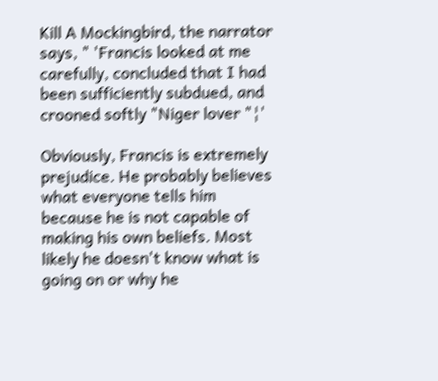Kill A Mockingbird, the narrator says, " 'Francis looked at me carefully, concluded that I had been sufficiently subdued, and crooned softly "Niger lover "¦'

Obviously, Francis is extremely prejudice. He probably believes what everyone tells him because he is not capable of making his own beliefs. Most likely he doesn't know what is going on or why he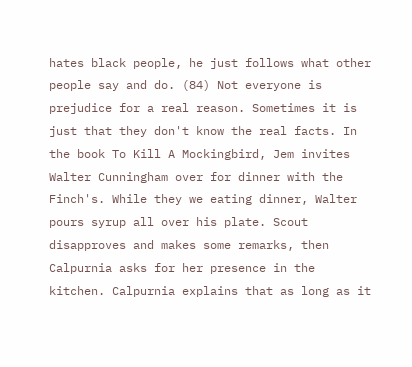hates black people, he just follows what other people say and do. (84) Not everyone is prejudice for a real reason. Sometimes it is just that they don't know the real facts. In the book To Kill A Mockingbird, Jem invites Walter Cunningham over for dinner with the Finch's. While they we eating dinner, Walter pours syrup all over his plate. Scout disapproves and makes some remarks, then Calpurnia asks for her presence in the kitchen. Calpurnia explains that as long as it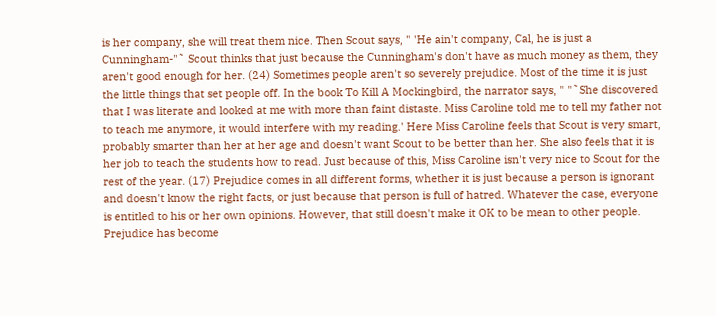is her company, she will treat them nice. Then Scout says, " 'He ain't company, Cal, he is just a Cunningham-"˜ Scout thinks that just because the Cunningham's don't have as much money as them, they aren't good enough for her. (24) Sometimes people aren't so severely prejudice. Most of the time it is just the little things that set people off. In the book To Kill A Mockingbird, the narrator says, " "˜She discovered that I was literate and looked at me with more than faint distaste. Miss Caroline told me to tell my father not to teach me anymore, it would interfere with my reading.' Here Miss Caroline feels that Scout is very smart, probably smarter than her at her age and doesn't want Scout to be better than her. She also feels that it is her job to teach the students how to read. Just because of this, Miss Caroline isn't very nice to Scout for the rest of the year. (17) Prejudice comes in all different forms, whether it is just because a person is ignorant and doesn't know the right facts, or just because that person is full of hatred. Whatever the case, everyone is entitled to his or her own opinions. However, that still doesn't make it OK to be mean to other people. Prejudice has become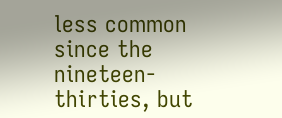less common since the nineteen-thirties, but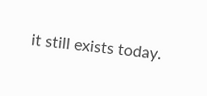it still exists today.